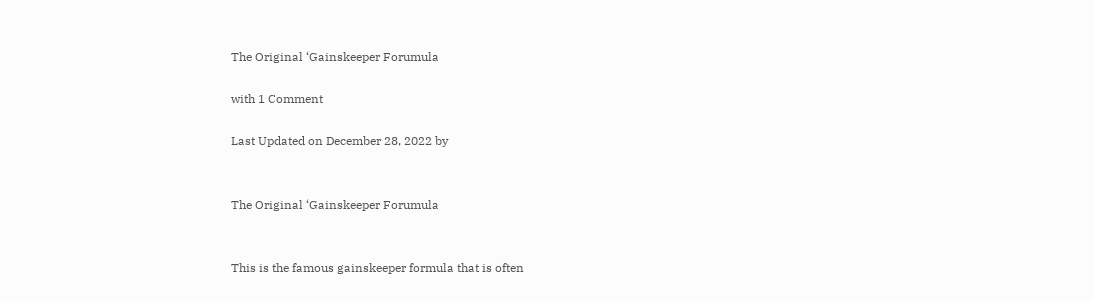The Original ‘Gainskeeper Forumula

with 1 Comment

Last Updated on December 28, 2022 by


The Original ‘Gainskeeper Forumula


This is the famous gainskeeper formula that is often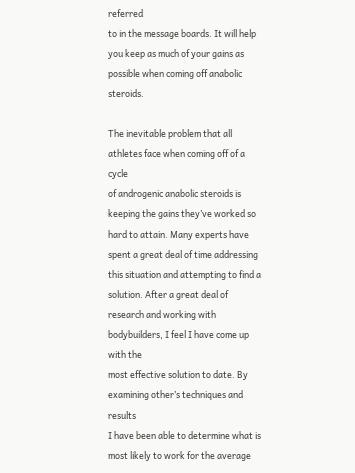referred
to in the message boards. It will help you keep as much of your gains as
possible when coming off anabolic steroids.

The inevitable problem that all athletes face when coming off of a cycle
of androgenic anabolic steroids is keeping the gains they’ve worked so
hard to attain. Many experts have spent a great deal of time addressing
this situation and attempting to find a solution. After a great deal of
research and working with bodybuilders, I feel I have come up with the
most effective solution to date. By examining other’s techniques and results
I have been able to determine what is most likely to work for the average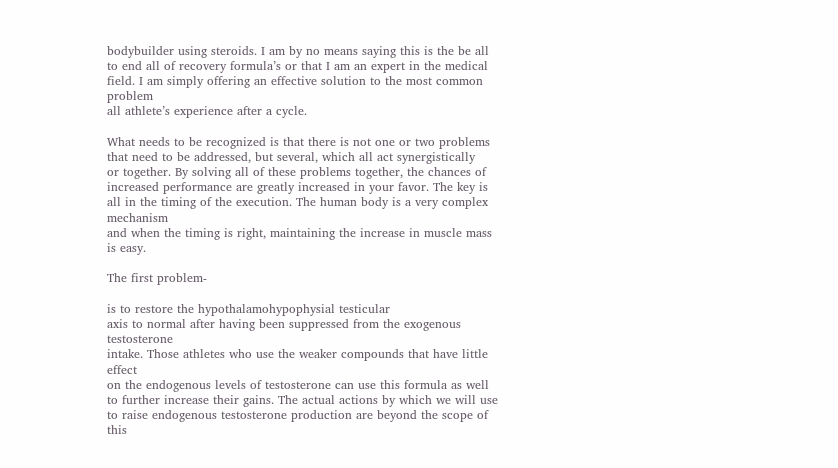bodybuilder using steroids. I am by no means saying this is the be all
to end all of recovery formula’s or that I am an expert in the medical
field. I am simply offering an effective solution to the most common problem
all athlete’s experience after a cycle.

What needs to be recognized is that there is not one or two problems
that need to be addressed, but several, which all act synergistically
or together. By solving all of these problems together, the chances of
increased performance are greatly increased in your favor. The key is
all in the timing of the execution. The human body is a very complex mechanism
and when the timing is right, maintaining the increase in muscle mass
is easy.

The first problem-

is to restore the hypothalamohypophysial testicular
axis to normal after having been suppressed from the exogenous testosterone
intake. Those athletes who use the weaker compounds that have little effect
on the endogenous levels of testosterone can use this formula as well
to further increase their gains. The actual actions by which we will use
to raise endogenous testosterone production are beyond the scope of this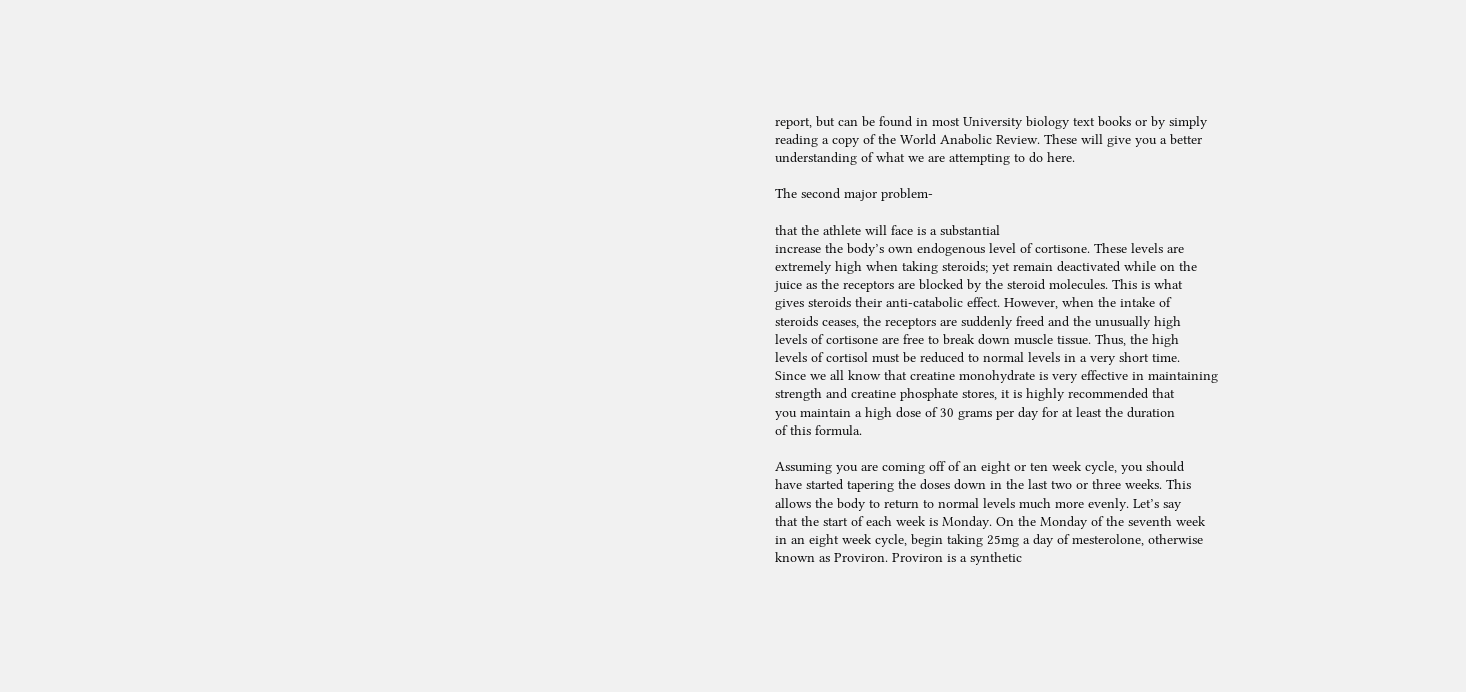report, but can be found in most University biology text books or by simply
reading a copy of the World Anabolic Review. These will give you a better
understanding of what we are attempting to do here.

The second major problem-

that the athlete will face is a substantial
increase the body’s own endogenous level of cortisone. These levels are
extremely high when taking steroids; yet remain deactivated while on the
juice as the receptors are blocked by the steroid molecules. This is what
gives steroids their anti-catabolic effect. However, when the intake of
steroids ceases, the receptors are suddenly freed and the unusually high
levels of cortisone are free to break down muscle tissue. Thus, the high
levels of cortisol must be reduced to normal levels in a very short time.
Since we all know that creatine monohydrate is very effective in maintaining
strength and creatine phosphate stores, it is highly recommended that
you maintain a high dose of 30 grams per day for at least the duration
of this formula.

Assuming you are coming off of an eight or ten week cycle, you should
have started tapering the doses down in the last two or three weeks. This
allows the body to return to normal levels much more evenly. Let’s say
that the start of each week is Monday. On the Monday of the seventh week
in an eight week cycle, begin taking 25mg a day of mesterolone, otherwise
known as Proviron. Proviron is a synthetic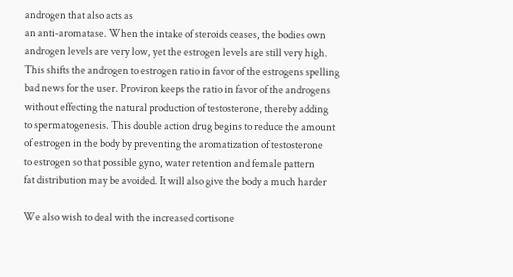androgen that also acts as
an anti-aromatase. When the intake of steroids ceases, the bodies own
androgen levels are very low, yet the estrogen levels are still very high.
This shifts the androgen to estrogen ratio in favor of the estrogens spelling
bad news for the user. Proviron keeps the ratio in favor of the androgens
without effecting the natural production of testosterone, thereby adding
to spermatogenesis. This double action drug begins to reduce the amount
of estrogen in the body by preventing the aromatization of testosterone
to estrogen so that possible gyno, water retention and female pattern
fat distribution may be avoided. It will also give the body a much harder

We also wish to deal with the increased cortisone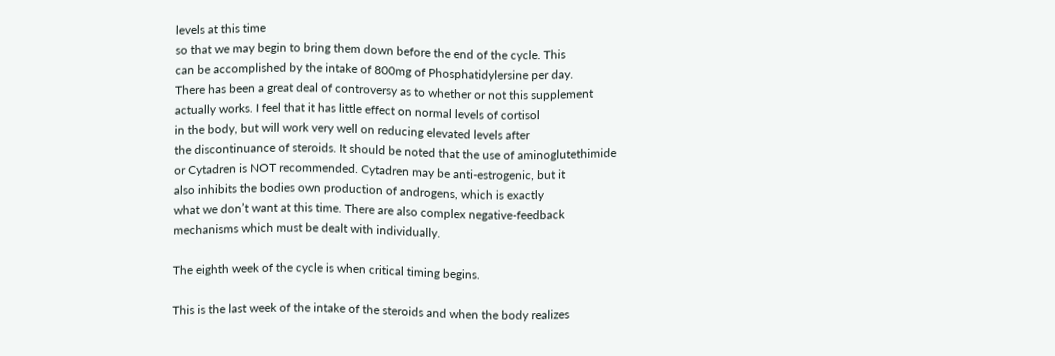levels at this time
so that we may begin to bring them down before the end of the cycle. This
can be accomplished by the intake of 800mg of Phosphatidylersine per day.
There has been a great deal of controversy as to whether or not this supplement
actually works. I feel that it has little effect on normal levels of cortisol
in the body, but will work very well on reducing elevated levels after
the discontinuance of steroids. It should be noted that the use of aminoglutethimide
or Cytadren is NOT recommended. Cytadren may be anti-estrogenic, but it
also inhibits the bodies own production of androgens, which is exactly
what we don’t want at this time. There are also complex negative-feedback
mechanisms which must be dealt with individually.

The eighth week of the cycle is when critical timing begins.

This is the last week of the intake of the steroids and when the body realizes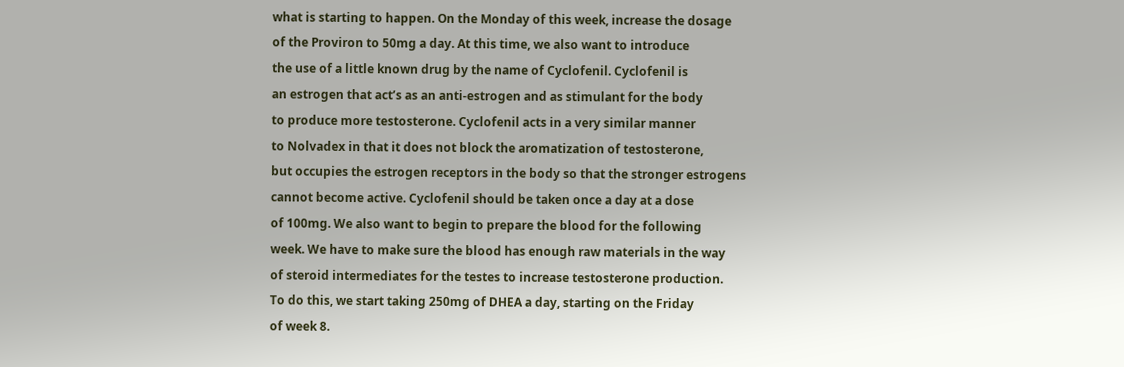what is starting to happen. On the Monday of this week, increase the dosage
of the Proviron to 50mg a day. At this time, we also want to introduce
the use of a little known drug by the name of Cyclofenil. Cyclofenil is
an estrogen that act’s as an anti-estrogen and as stimulant for the body
to produce more testosterone. Cyclofenil acts in a very similar manner
to Nolvadex in that it does not block the aromatization of testosterone,
but occupies the estrogen receptors in the body so that the stronger estrogens
cannot become active. Cyclofenil should be taken once a day at a dose
of 100mg. We also want to begin to prepare the blood for the following
week. We have to make sure the blood has enough raw materials in the way
of steroid intermediates for the testes to increase testosterone production.
To do this, we start taking 250mg of DHEA a day, starting on the Friday
of week 8.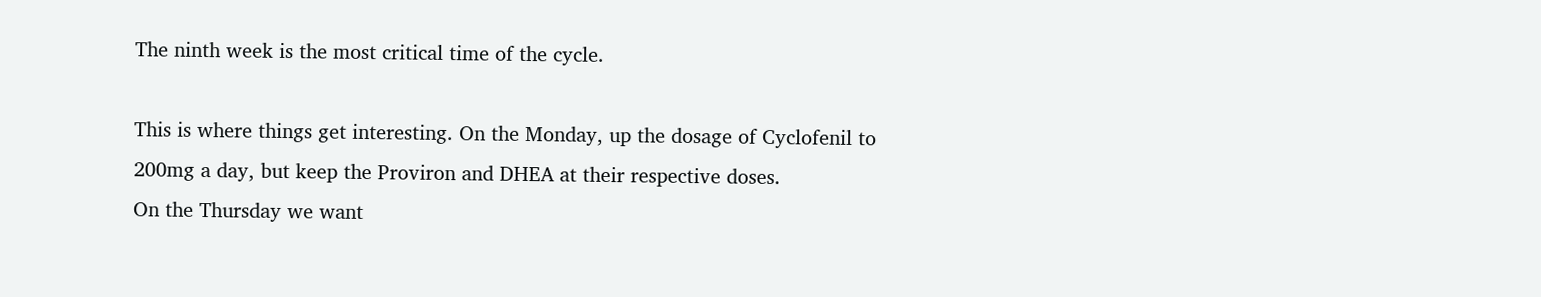The ninth week is the most critical time of the cycle.

This is where things get interesting. On the Monday, up the dosage of Cyclofenil to
200mg a day, but keep the Proviron and DHEA at their respective doses.
On the Thursday we want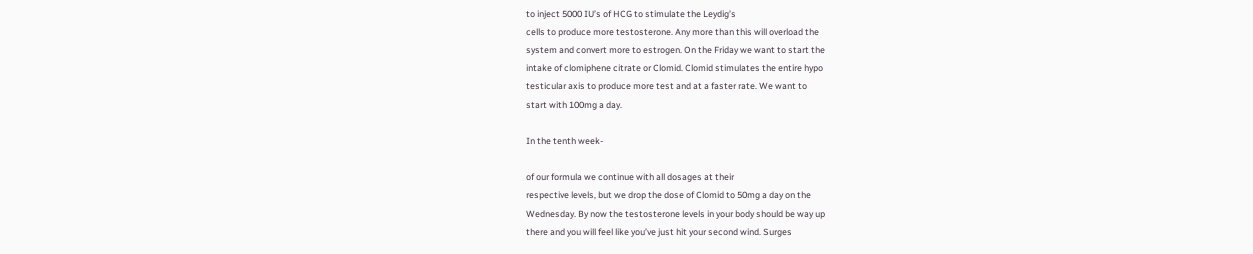to inject 5000 IU’s of HCG to stimulate the Leydig’s
cells to produce more testosterone. Any more than this will overload the
system and convert more to estrogen. On the Friday we want to start the
intake of clomiphene citrate or Clomid. Clomid stimulates the entire hypo
testicular axis to produce more test and at a faster rate. We want to
start with 100mg a day.

In the tenth week-

of our formula we continue with all dosages at their
respective levels, but we drop the dose of Clomid to 50mg a day on the
Wednesday. By now the testosterone levels in your body should be way up
there and you will feel like you’ve just hit your second wind. Surges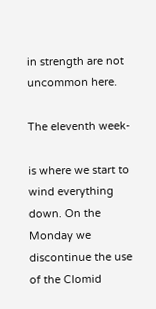in strength are not uncommon here.

The eleventh week-

is where we start to wind everything down. On the
Monday we discontinue the use of the Clomid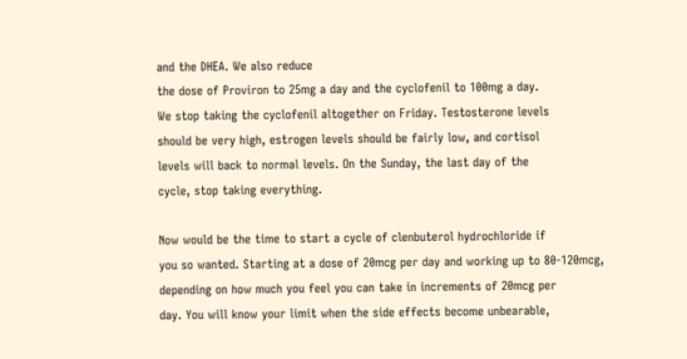and the DHEA. We also reduce
the dose of Proviron to 25mg a day and the cyclofenil to 100mg a day.
We stop taking the cyclofenil altogether on Friday. Testosterone levels
should be very high, estrogen levels should be fairly low, and cortisol
levels will back to normal levels. On the Sunday, the last day of the
cycle, stop taking everything.

Now would be the time to start a cycle of clenbuterol hydrochloride if
you so wanted. Starting at a dose of 20mcg per day and working up to 80-120mcg,
depending on how much you feel you can take in increments of 20mcg per
day. You will know your limit when the side effects become unbearable,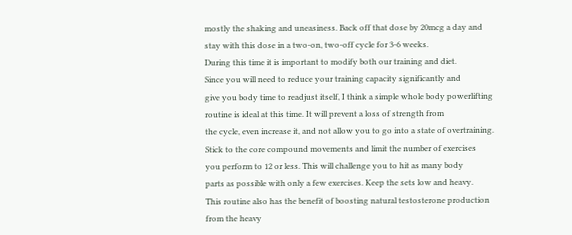mostly the shaking and uneasiness. Back off that dose by 20mcg a day and
stay with this dose in a two-on, two-off cycle for 3-6 weeks.
During this time it is important to modify both our training and diet.
Since you will need to reduce your training capacity significantly and
give you body time to readjust itself, I think a simple whole body powerlifting
routine is ideal at this time. It will prevent a loss of strength from
the cycle, even increase it, and not allow you to go into a state of overtraining.
Stick to the core compound movements and limit the number of exercises
you perform to 12 or less. This will challenge you to hit as many body
parts as possible with only a few exercises. Keep the sets low and heavy.
This routine also has the benefit of boosting natural testosterone production
from the heavy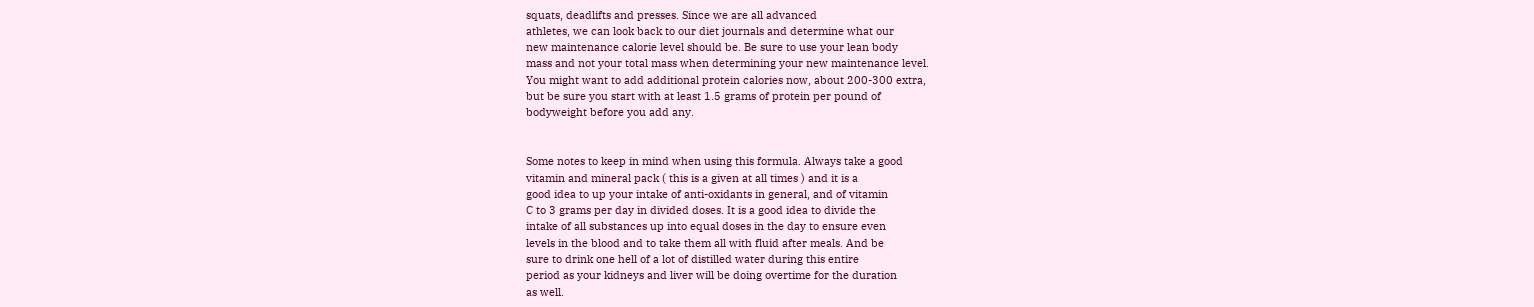squats, deadlifts and presses. Since we are all advanced
athletes, we can look back to our diet journals and determine what our
new maintenance calorie level should be. Be sure to use your lean body
mass and not your total mass when determining your new maintenance level.
You might want to add additional protein calories now, about 200-300 extra,
but be sure you start with at least 1.5 grams of protein per pound of
bodyweight before you add any.


Some notes to keep in mind when using this formula. Always take a good
vitamin and mineral pack ( this is a given at all times ) and it is a
good idea to up your intake of anti-oxidants in general, and of vitamin
C to 3 grams per day in divided doses. It is a good idea to divide the
intake of all substances up into equal doses in the day to ensure even
levels in the blood and to take them all with fluid after meals. And be
sure to drink one hell of a lot of distilled water during this entire
period as your kidneys and liver will be doing overtime for the duration
as well.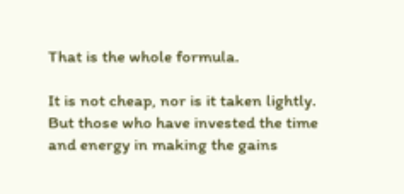That is the whole formula.

It is not cheap, nor is it taken lightly.
But those who have invested the time and energy in making the gains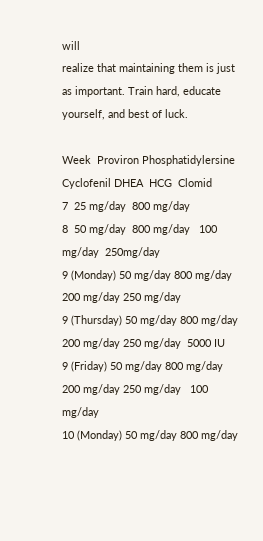will
realize that maintaining them is just as important. Train hard, educate
yourself, and best of luck.

Week  Proviron Phosphatidylersine Cyclofenil DHEA  HCG  Clomid
7  25 mg/day  800 mg/day
8  50 mg/day  800 mg/day   100 mg/day  250mg/day
9 (Monday) 50 mg/day 800 mg/day   200 mg/day 250 mg/day
9 (Thursday) 50 mg/day 800 mg/day   200 mg/day 250 mg/day  5000 IU
9 (Friday) 50 mg/day 800 mg/day   200 mg/day 250 mg/day   100 mg/day
10 (Monday) 50 mg/day 800 mg/day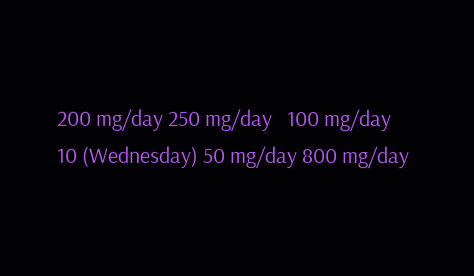200 mg/day 250 mg/day   100 mg/day
10 (Wednesday) 50 mg/day 800 mg/day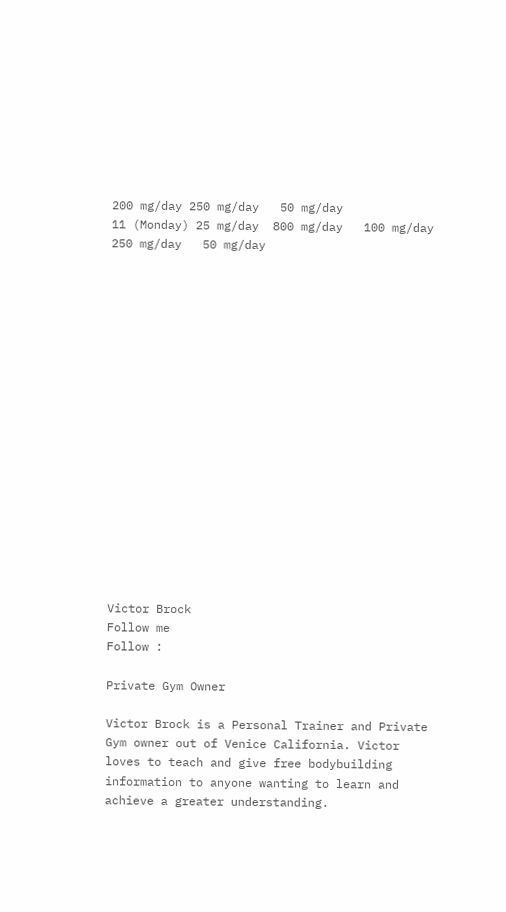200 mg/day 250 mg/day   50 mg/day
11 (Monday) 25 mg/day  800 mg/day   100 mg/day 250 mg/day   50 mg/day


















Victor Brock
Follow me
Follow :

Private Gym Owner

Victor Brock is a Personal Trainer and Private Gym owner out of Venice California. Victor loves to teach and give free bodybuilding information to anyone wanting to learn and achieve a greater understanding.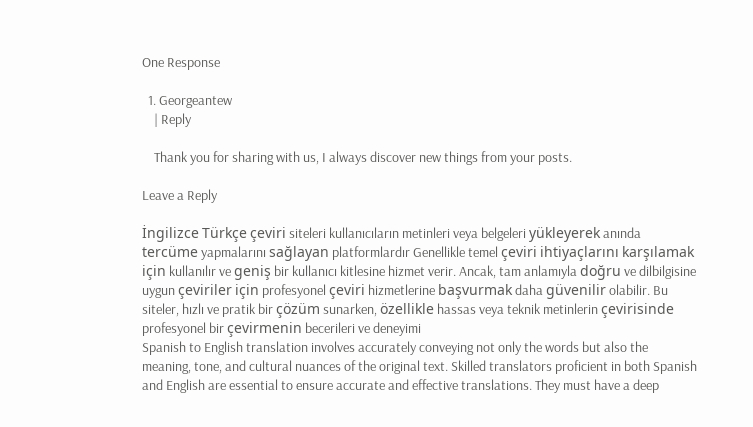One Response

  1. Georgeantew
    | Reply

    Thank you for sharing with us, I always discover new things from your posts.

Leave a Reply

İngilizce Türkçe çeviri siteleri kullanıcıların metinleri veya belgeleri yükleyerek anında tercüme yapmalarını sağlayan platformlardır Genellikle temel çeviri ihtiyaçlarını karşılamak için kullanılır ve geniş bir kullanıcı kitlesine hizmet verir. Ancak, tam anlamıyla doğru ve dilbilgisine uygun çeviriler için profesyonel çeviri hizmetlerine başvurmak daha güvenilir olabilir. Bu siteler, hızlı ve pratik bir çözüm sunarken, özellikle hassas veya teknik metinlerin çevirisinde profesyonel bir çevirmenin becerileri ve deneyimi
Spanish to English translation involves accurately conveying not only the words but also the meaning, tone, and cultural nuances of the original text. Skilled translators proficient in both Spanish and English are essential to ensure accurate and effective translations. They must have a deep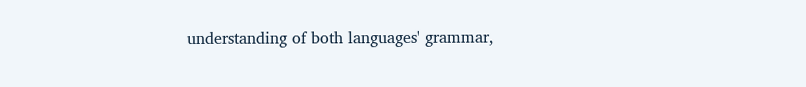understanding of both languages' grammar,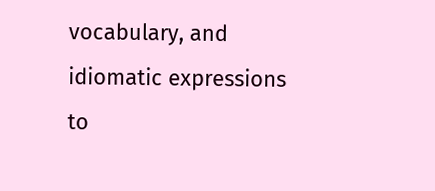vocabulary, and idiomatic expressions to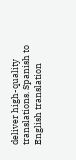deliver high-quality translations. Spanish to English translation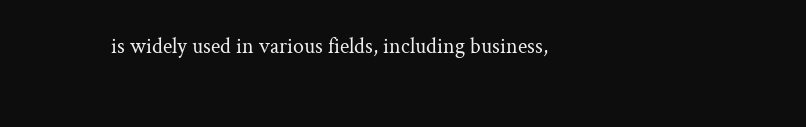is widely used in various fields, including business,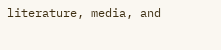literature, media, and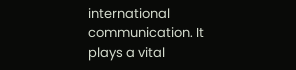international communication. It plays a vital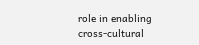role in enabling cross-cultural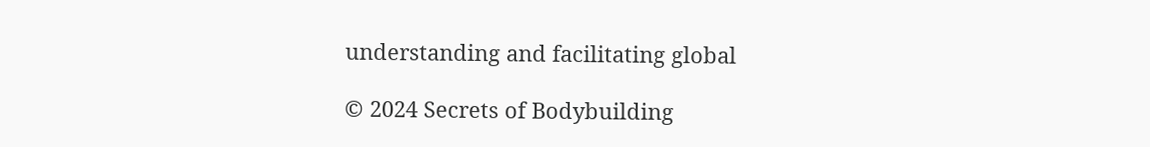understanding and facilitating global

© 2024 Secrets of Bodybuilding